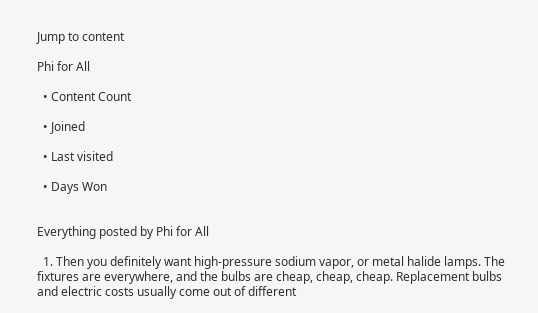Jump to content

Phi for All

  • Content Count

  • Joined

  • Last visited

  • Days Won


Everything posted by Phi for All

  1. Then you definitely want high-pressure sodium vapor, or metal halide lamps. The fixtures are everywhere, and the bulbs are cheap, cheap, cheap. Replacement bulbs and electric costs usually come out of different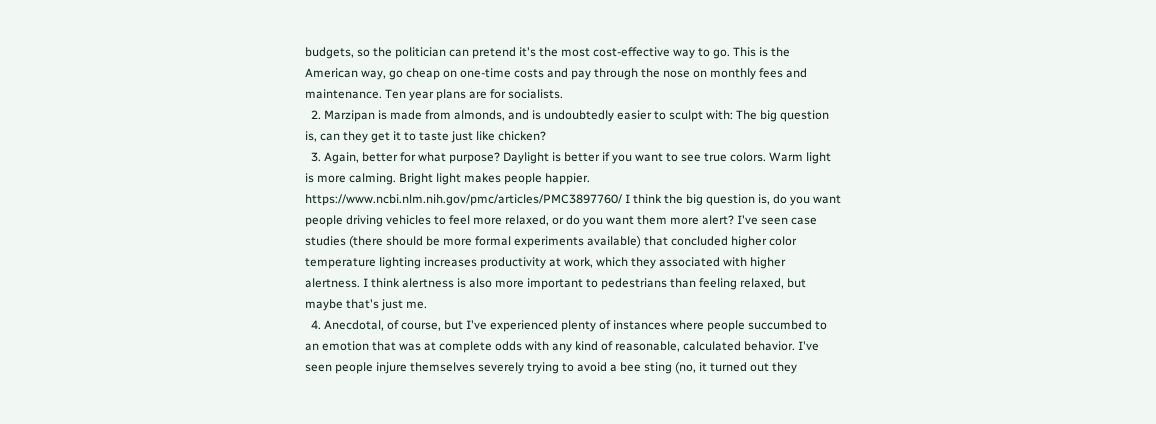budgets, so the politician can pretend it's the most cost-effective way to go. This is the American way, go cheap on one-time costs and pay through the nose on monthly fees and maintenance. Ten year plans are for socialists.
  2. Marzipan is made from almonds, and is undoubtedly easier to sculpt with: The big question is, can they get it to taste just like chicken?
  3. Again, better for what purpose? Daylight is better if you want to see true colors. Warm light is more calming. Bright light makes people happier. https://www.ncbi.nlm.nih.gov/pmc/articles/PMC3897760/ I think the big question is, do you want people driving vehicles to feel more relaxed, or do you want them more alert? I've seen case studies (there should be more formal experiments available) that concluded higher color temperature lighting increases productivity at work, which they associated with higher alertness. I think alertness is also more important to pedestrians than feeling relaxed, but maybe that's just me.
  4. Anecdotal, of course, but I've experienced plenty of instances where people succumbed to an emotion that was at complete odds with any kind of reasonable, calculated behavior. I've seen people injure themselves severely trying to avoid a bee sting (no, it turned out they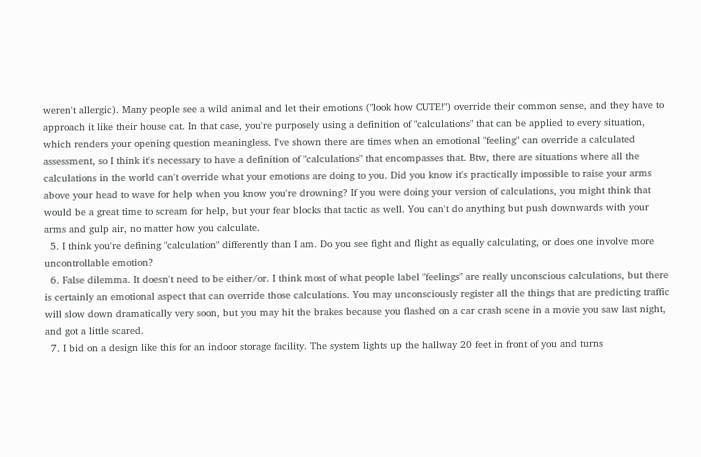weren't allergic). Many people see a wild animal and let their emotions ("look how CUTE!") override their common sense, and they have to approach it like their house cat. In that case, you're purposely using a definition of "calculations" that can be applied to every situation, which renders your opening question meaningless. I've shown there are times when an emotional "feeling" can override a calculated assessment, so I think it's necessary to have a definition of "calculations" that encompasses that. Btw, there are situations where all the calculations in the world can't override what your emotions are doing to you. Did you know it's practically impossible to raise your arms above your head to wave for help when you know you're drowning? If you were doing your version of calculations, you might think that would be a great time to scream for help, but your fear blocks that tactic as well. You can't do anything but push downwards with your arms and gulp air, no matter how you calculate.
  5. I think you're defining "calculation" differently than I am. Do you see fight and flight as equally calculating, or does one involve more uncontrollable emotion?
  6. False dilemma. It doesn't need to be either/or. I think most of what people label "feelings" are really unconscious calculations, but there is certainly an emotional aspect that can override those calculations. You may unconsciously register all the things that are predicting traffic will slow down dramatically very soon, but you may hit the brakes because you flashed on a car crash scene in a movie you saw last night, and got a little scared.
  7. I bid on a design like this for an indoor storage facility. The system lights up the hallway 20 feet in front of you and turns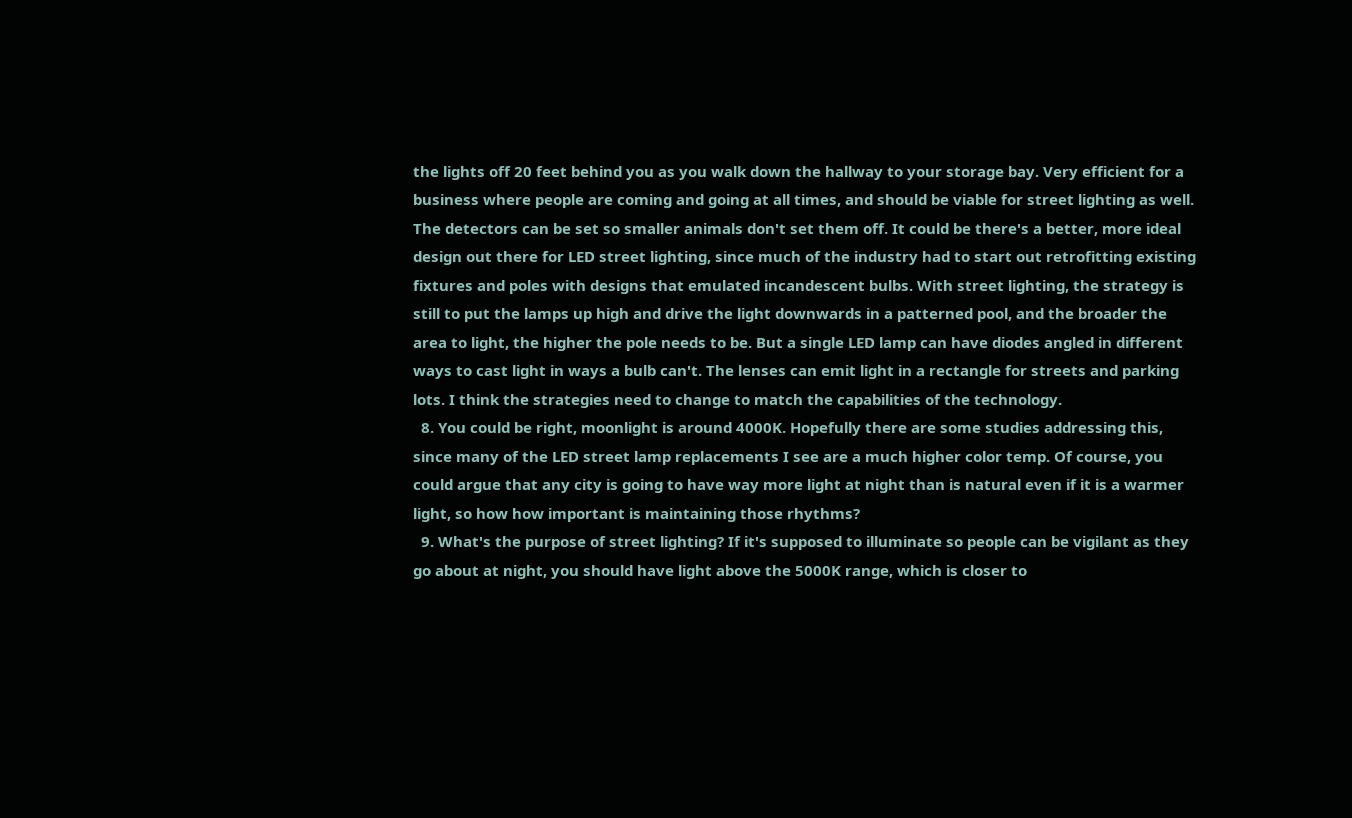the lights off 20 feet behind you as you walk down the hallway to your storage bay. Very efficient for a business where people are coming and going at all times, and should be viable for street lighting as well. The detectors can be set so smaller animals don't set them off. It could be there's a better, more ideal design out there for LED street lighting, since much of the industry had to start out retrofitting existing fixtures and poles with designs that emulated incandescent bulbs. With street lighting, the strategy is still to put the lamps up high and drive the light downwards in a patterned pool, and the broader the area to light, the higher the pole needs to be. But a single LED lamp can have diodes angled in different ways to cast light in ways a bulb can't. The lenses can emit light in a rectangle for streets and parking lots. I think the strategies need to change to match the capabilities of the technology.
  8. You could be right, moonlight is around 4000K. Hopefully there are some studies addressing this, since many of the LED street lamp replacements I see are a much higher color temp. Of course, you could argue that any city is going to have way more light at night than is natural even if it is a warmer light, so how how important is maintaining those rhythms?
  9. What's the purpose of street lighting? If it's supposed to illuminate so people can be vigilant as they go about at night, you should have light above the 5000K range, which is closer to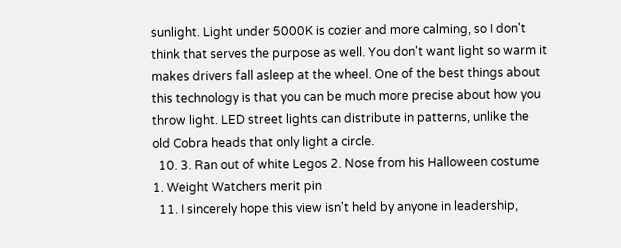sunlight. Light under 5000K is cozier and more calming, so I don't think that serves the purpose as well. You don't want light so warm it makes drivers fall asleep at the wheel. One of the best things about this technology is that you can be much more precise about how you throw light. LED street lights can distribute in patterns, unlike the old Cobra heads that only light a circle.
  10. 3. Ran out of white Legos 2. Nose from his Halloween costume 1. Weight Watchers merit pin
  11. I sincerely hope this view isn't held by anyone in leadership,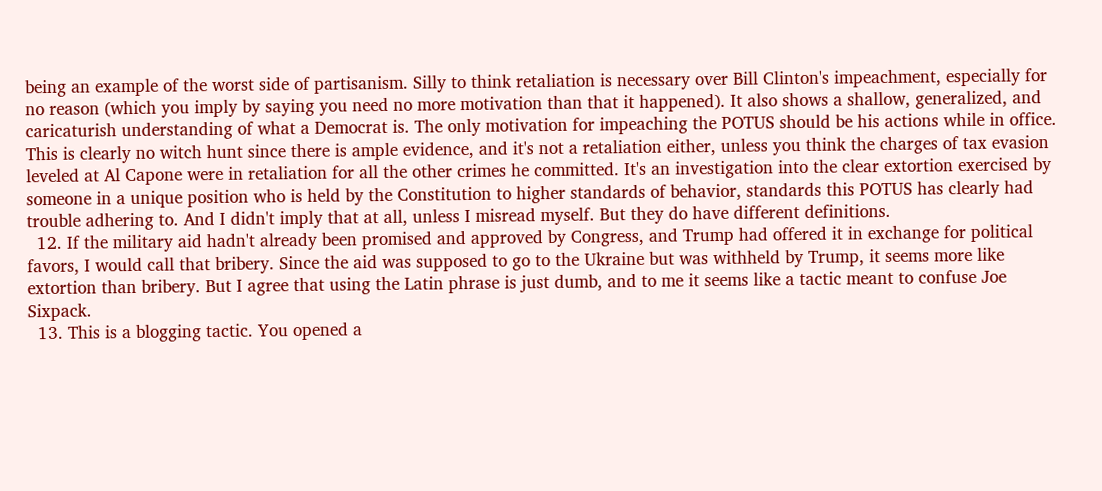being an example of the worst side of partisanism. Silly to think retaliation is necessary over Bill Clinton's impeachment, especially for no reason (which you imply by saying you need no more motivation than that it happened). It also shows a shallow, generalized, and caricaturish understanding of what a Democrat is. The only motivation for impeaching the POTUS should be his actions while in office. This is clearly no witch hunt since there is ample evidence, and it's not a retaliation either, unless you think the charges of tax evasion leveled at Al Capone were in retaliation for all the other crimes he committed. It's an investigation into the clear extortion exercised by someone in a unique position who is held by the Constitution to higher standards of behavior, standards this POTUS has clearly had trouble adhering to. And I didn't imply that at all, unless I misread myself. But they do have different definitions.
  12. If the military aid hadn't already been promised and approved by Congress, and Trump had offered it in exchange for political favors, I would call that bribery. Since the aid was supposed to go to the Ukraine but was withheld by Trump, it seems more like extortion than bribery. But I agree that using the Latin phrase is just dumb, and to me it seems like a tactic meant to confuse Joe Sixpack.
  13. This is a blogging tactic. You opened a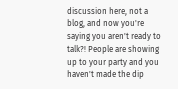discussion here, not a blog, and now you're saying you aren't ready to talk?! People are showing up to your party and you haven't made the dip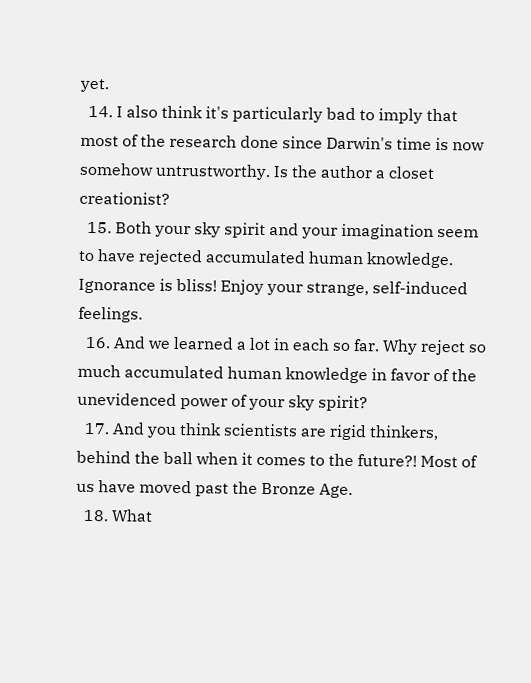yet.
  14. I also think it's particularly bad to imply that most of the research done since Darwin's time is now somehow untrustworthy. Is the author a closet creationist?
  15. Both your sky spirit and your imagination seem to have rejected accumulated human knowledge. Ignorance is bliss! Enjoy your strange, self-induced feelings.
  16. And we learned a lot in each so far. Why reject so much accumulated human knowledge in favor of the unevidenced power of your sky spirit?
  17. And you think scientists are rigid thinkers, behind the ball when it comes to the future?! Most of us have moved past the Bronze Age.
  18. What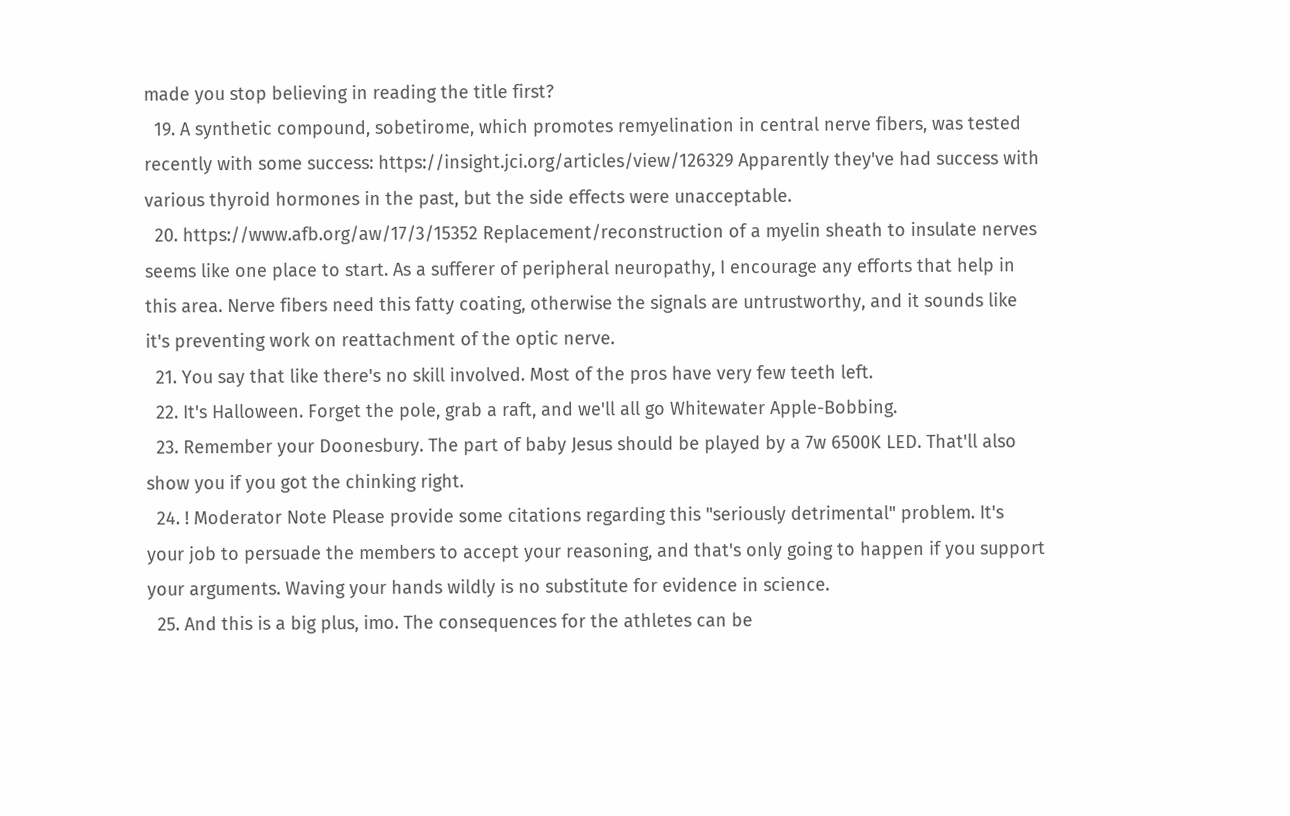made you stop believing in reading the title first?
  19. A synthetic compound, sobetirome, which promotes remyelination in central nerve fibers, was tested recently with some success: https://insight.jci.org/articles/view/126329 Apparently they've had success with various thyroid hormones in the past, but the side effects were unacceptable.
  20. https://www.afb.org/aw/17/3/15352 Replacement/reconstruction of a myelin sheath to insulate nerves seems like one place to start. As a sufferer of peripheral neuropathy, I encourage any efforts that help in this area. Nerve fibers need this fatty coating, otherwise the signals are untrustworthy, and it sounds like it's preventing work on reattachment of the optic nerve.
  21. You say that like there's no skill involved. Most of the pros have very few teeth left.
  22. It's Halloween. Forget the pole, grab a raft, and we'll all go Whitewater Apple-Bobbing.
  23. Remember your Doonesbury. The part of baby Jesus should be played by a 7w 6500K LED. That'll also show you if you got the chinking right.
  24. ! Moderator Note Please provide some citations regarding this "seriously detrimental" problem. It's your job to persuade the members to accept your reasoning, and that's only going to happen if you support your arguments. Waving your hands wildly is no substitute for evidence in science.
  25. And this is a big plus, imo. The consequences for the athletes can be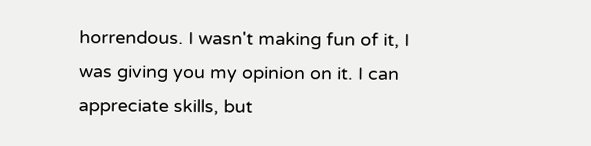horrendous. I wasn't making fun of it, I was giving you my opinion on it. I can appreciate skills, but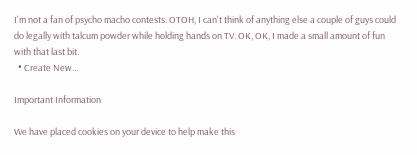I'm not a fan of psycho macho contests. OTOH, I can't think of anything else a couple of guys could do legally with talcum powder while holding hands on TV. OK, OK, I made a small amount of fun with that last bit.
  • Create New...

Important Information

We have placed cookies on your device to help make this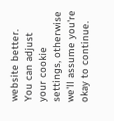website better. You can adjust your cookie settings, otherwise we'll assume you're okay to continue.